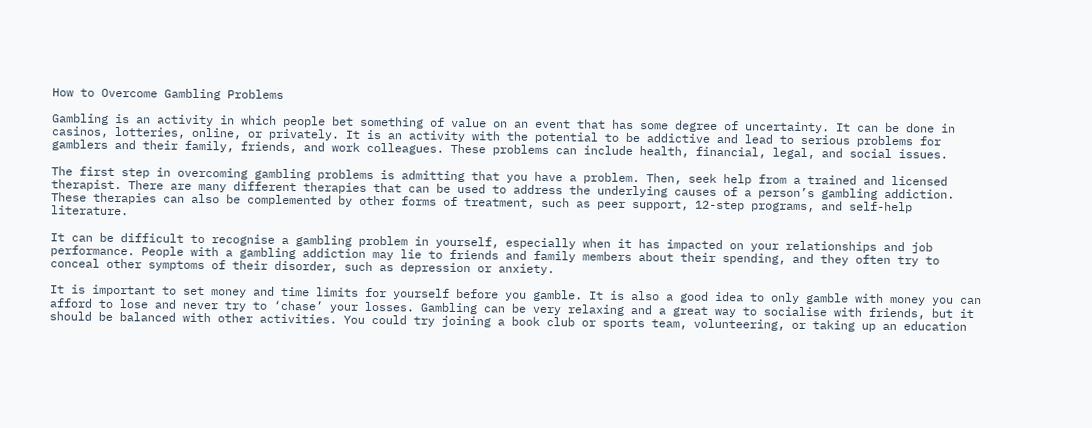How to Overcome Gambling Problems

Gambling is an activity in which people bet something of value on an event that has some degree of uncertainty. It can be done in casinos, lotteries, online, or privately. It is an activity with the potential to be addictive and lead to serious problems for gamblers and their family, friends, and work colleagues. These problems can include health, financial, legal, and social issues.

The first step in overcoming gambling problems is admitting that you have a problem. Then, seek help from a trained and licensed therapist. There are many different therapies that can be used to address the underlying causes of a person’s gambling addiction. These therapies can also be complemented by other forms of treatment, such as peer support, 12-step programs, and self-help literature.

It can be difficult to recognise a gambling problem in yourself, especially when it has impacted on your relationships and job performance. People with a gambling addiction may lie to friends and family members about their spending, and they often try to conceal other symptoms of their disorder, such as depression or anxiety.

It is important to set money and time limits for yourself before you gamble. It is also a good idea to only gamble with money you can afford to lose and never try to ‘chase’ your losses. Gambling can be very relaxing and a great way to socialise with friends, but it should be balanced with other activities. You could try joining a book club or sports team, volunteering, or taking up an education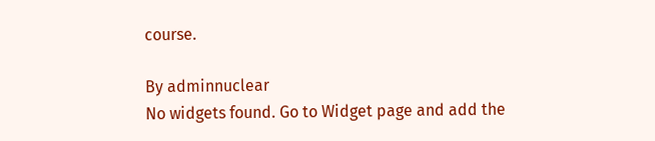course.

By adminnuclear
No widgets found. Go to Widget page and add the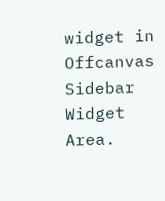widget in Offcanvas Sidebar Widget Area.